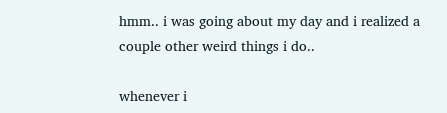hmm.. i was going about my day and i realized a couple other weird things i do..

whenever i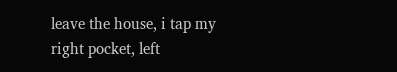leave the house, i tap my right pocket, left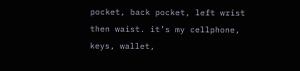pocket, back pocket, left wrist then waist. it’s my cellphone, keys, wallet,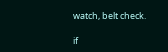watch, belt check.

if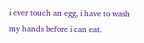i ever touch an egg, i have to wash my hands before i can eat.